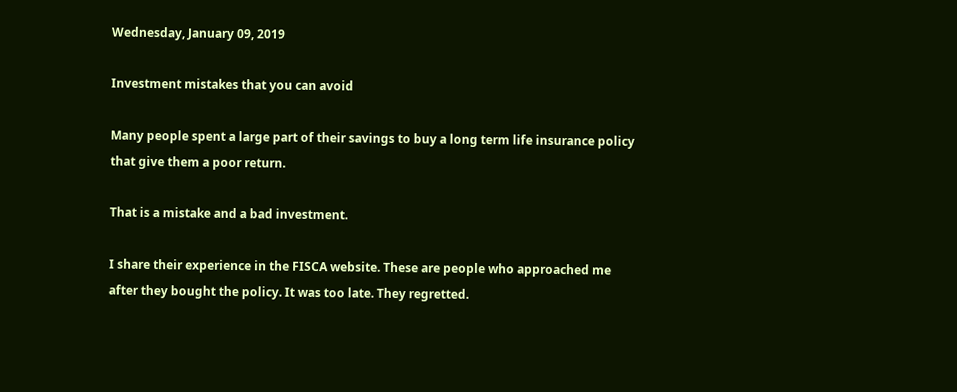Wednesday, January 09, 2019

Investment mistakes that you can avoid

Many people spent a large part of their savings to buy a long term life insurance policy that give them a poor return.

That is a mistake and a bad investment.

I share their experience in the FISCA website. These are people who approached me after they bought the policy. It was too late. They regretted.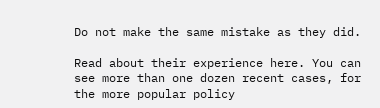Do not make the same mistake as they did.

Read about their experience here. You can see more than one dozen recent cases, for the more popular policy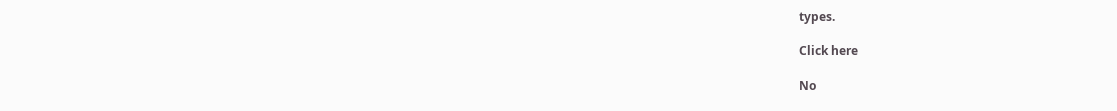types.

Click here

No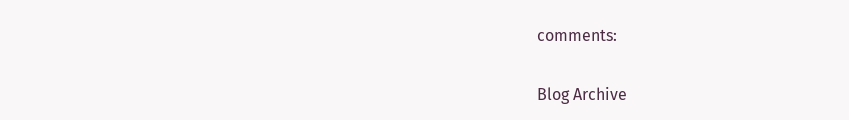comments:

Blog Archive